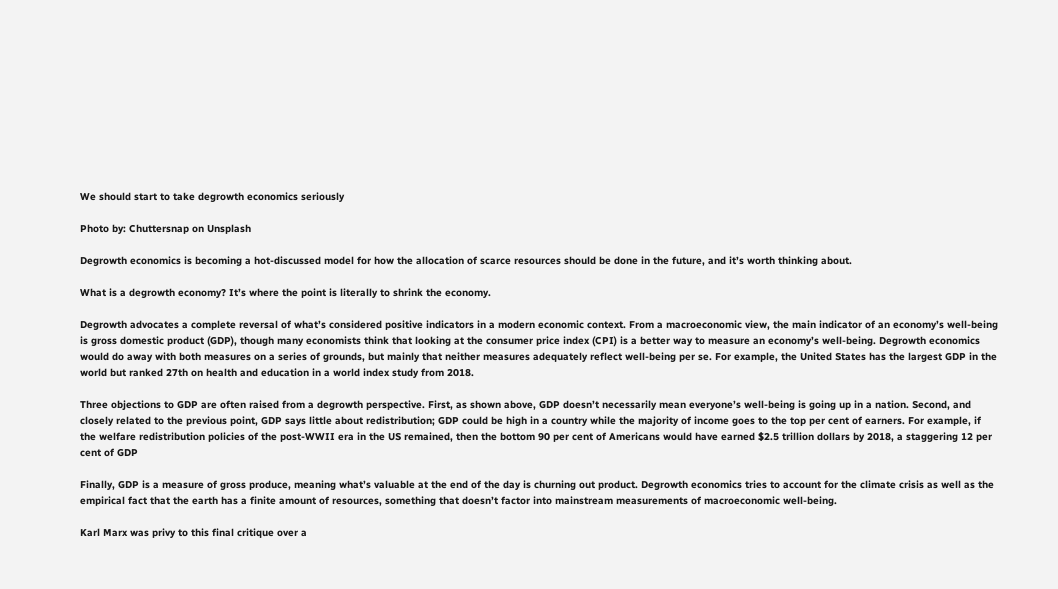We should start to take degrowth economics seriously

Photo by: Chuttersnap on Unsplash

Degrowth economics is becoming a hot-discussed model for how the allocation of scarce resources should be done in the future, and it’s worth thinking about.

What is a degrowth economy? It’s where the point is literally to shrink the economy.

Degrowth advocates a complete reversal of what’s considered positive indicators in a modern economic context. From a macroeconomic view, the main indicator of an economy’s well-being is gross domestic product (GDP), though many economists think that looking at the consumer price index (CPI) is a better way to measure an economy’s well-being. Degrowth economics would do away with both measures on a series of grounds, but mainly that neither measures adequately reflect well-being per se. For example, the United States has the largest GDP in the world but ranked 27th on health and education in a world index study from 2018.

Three objections to GDP are often raised from a degrowth perspective. First, as shown above, GDP doesn’t necessarily mean everyone’s well-being is going up in a nation. Second, and closely related to the previous point, GDP says little about redistribution; GDP could be high in a country while the majority of income goes to the top per cent of earners. For example, if the welfare redistribution policies of the post-WWII era in the US remained, then the bottom 90 per cent of Americans would have earned $2.5 trillion dollars by 2018, a staggering 12 per cent of GDP

Finally, GDP is a measure of gross produce, meaning what’s valuable at the end of the day is churning out product. Degrowth economics tries to account for the climate crisis as well as the empirical fact that the earth has a finite amount of resources, something that doesn’t factor into mainstream measurements of macroeconomic well-being.

Karl Marx was privy to this final critique over a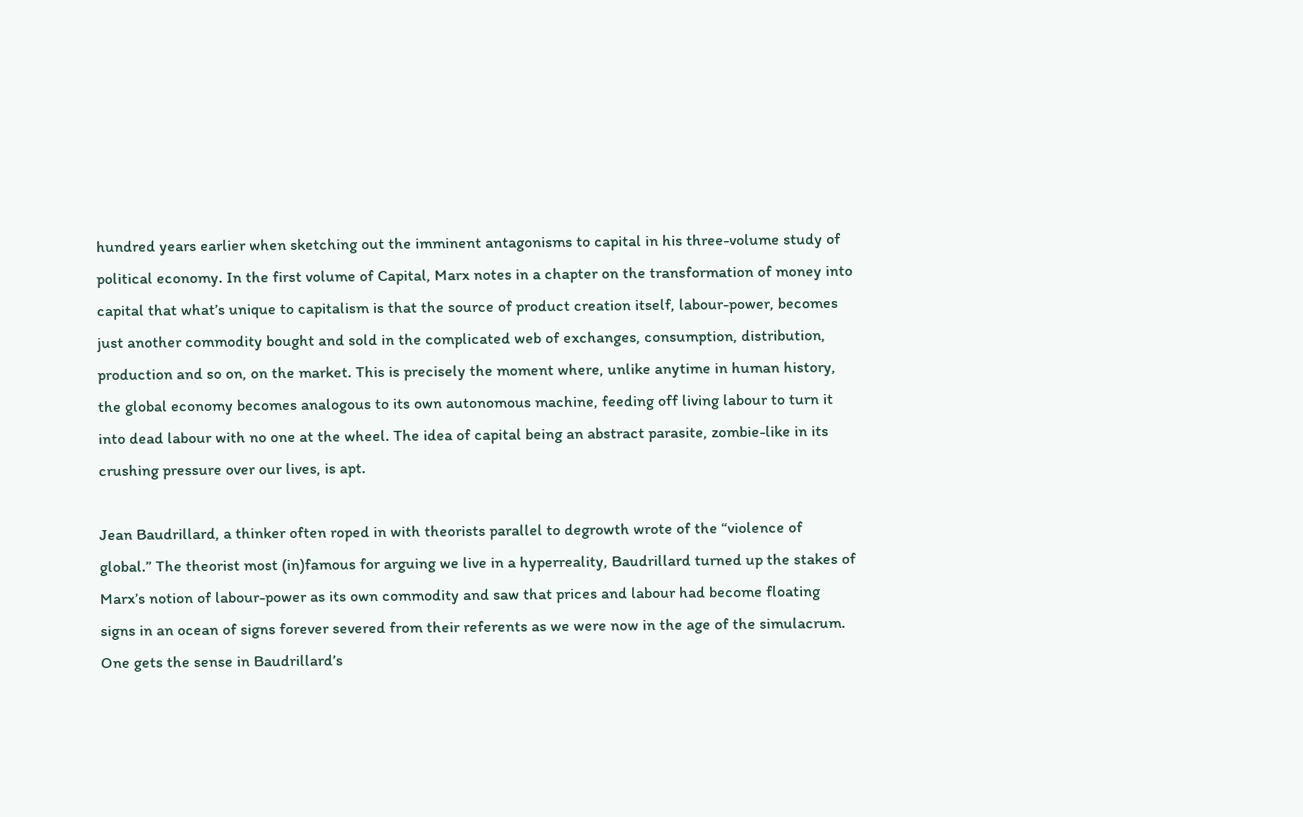hundred years earlier when sketching out the imminent antagonisms to capital in his three-volume study of political economy. In the first volume of Capital, Marx notes in a chapter on the transformation of money into capital that what’s unique to capitalism is that the source of product creation itself, labour-power, becomes just another commodity bought and sold in the complicated web of exchanges, consumption, distribution, production and so on, on the market. This is precisely the moment where, unlike anytime in human history, the global economy becomes analogous to its own autonomous machine, feeding off living labour to turn it into dead labour with no one at the wheel. The idea of capital being an abstract parasite, zombie-like in its crushing pressure over our lives, is apt.

Jean Baudrillard, a thinker often roped in with theorists parallel to degrowth wrote of the “violence of global.” The theorist most (in)famous for arguing we live in a hyperreality, Baudrillard turned up the stakes of Marx’s notion of labour-power as its own commodity and saw that prices and labour had become floating signs in an ocean of signs forever severed from their referents as we were now in the age of the simulacrum. One gets the sense in Baudrillard’s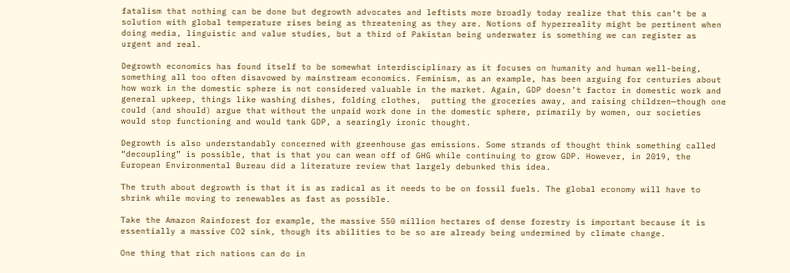fatalism that nothing can be done but degrowth advocates and leftists more broadly today realize that this can’t be a solution with global temperature rises being as threatening as they are. Notions of hyperreality might be pertinent when doing media, linguistic and value studies, but a third of Pakistan being underwater is something we can register as urgent and real.

Degrowth economics has found itself to be somewhat interdisciplinary as it focuses on humanity and human well-being, something all too often disavowed by mainstream economics. Feminism, as an example, has been arguing for centuries about how work in the domestic sphere is not considered valuable in the market. Again, GDP doesn’t factor in domestic work and general upkeep, things like washing dishes, folding clothes,  putting the groceries away, and raising children—though one could (and should) argue that without the unpaid work done in the domestic sphere, primarily by women, our societies would stop functioning and would tank GDP, a searingly ironic thought.

Degrowth is also understandably concerned with greenhouse gas emissions. Some strands of thought think something called “decoupling” is possible, that is that you can wean off of GHG while continuing to grow GDP. However, in 2019, the European Environmental Bureau did a literature review that largely debunked this idea.

The truth about degrowth is that it is as radical as it needs to be on fossil fuels. The global economy will have to shrink while moving to renewables as fast as possible.

Take the Amazon Rainforest for example, the massive 550 million hectares of dense forestry is important because it is essentially a massive CO2 sink, though its abilities to be so are already being undermined by climate change.

One thing that rich nations can do in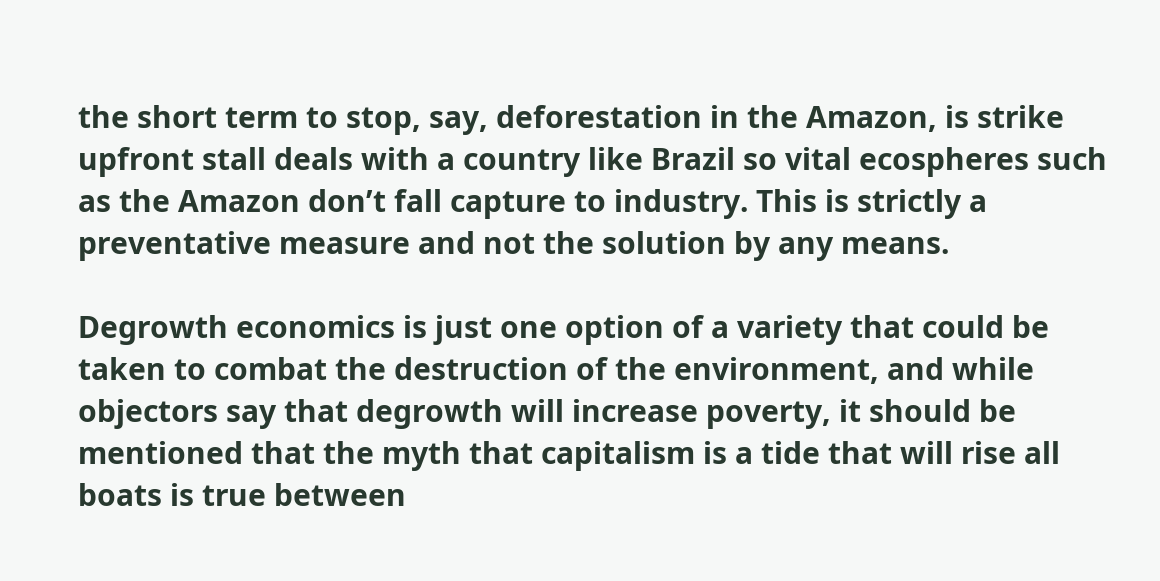the short term to stop, say, deforestation in the Amazon, is strike upfront stall deals with a country like Brazil so vital ecospheres such as the Amazon don’t fall capture to industry. This is strictly a preventative measure and not the solution by any means.

Degrowth economics is just one option of a variety that could be taken to combat the destruction of the environment, and while objectors say that degrowth will increase poverty, it should be mentioned that the myth that capitalism is a tide that will rise all boats is true between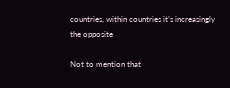countries, within countries it’s increasingly the opposite

Not to mention that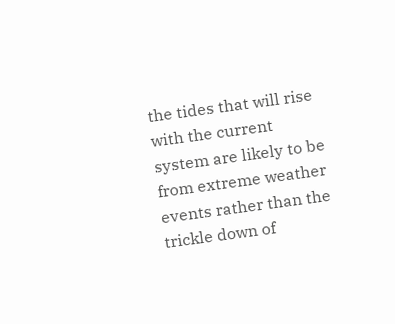the tides that will rise with the current system are likely to be from extreme weather events rather than the trickle down of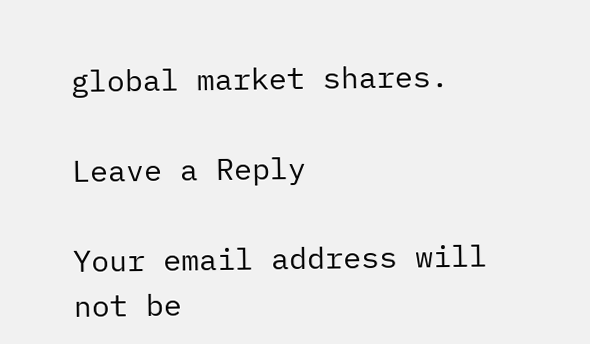global market shares.

Leave a Reply

Your email address will not be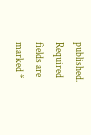published. Required fields are marked *